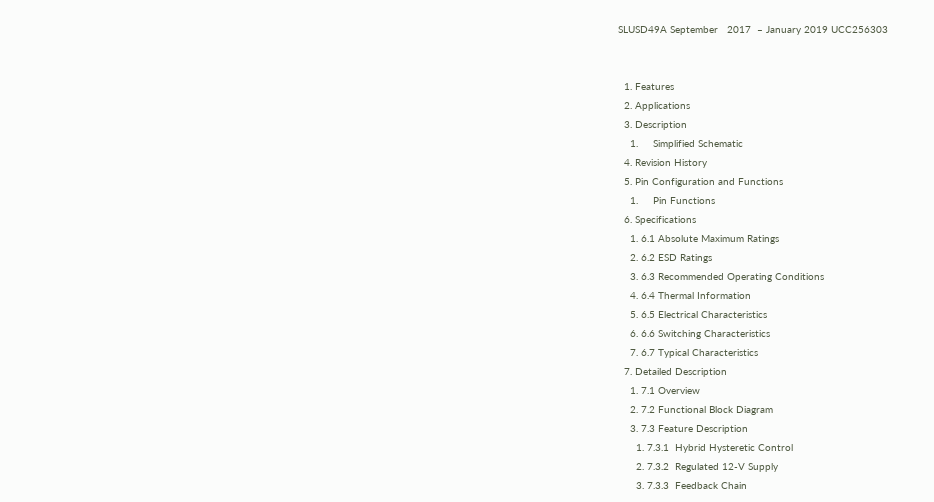SLUSD49A September   2017  – January 2019 UCC256303


  1. Features
  2. Applications
  3. Description
    1.     Simplified Schematic
  4. Revision History
  5. Pin Configuration and Functions
    1.     Pin Functions
  6. Specifications
    1. 6.1 Absolute Maximum Ratings
    2. 6.2 ESD Ratings
    3. 6.3 Recommended Operating Conditions
    4. 6.4 Thermal Information
    5. 6.5 Electrical Characteristics
    6. 6.6 Switching Characteristics
    7. 6.7 Typical Characteristics
  7. Detailed Description
    1. 7.1 Overview
    2. 7.2 Functional Block Diagram
    3. 7.3 Feature Description
      1. 7.3.1  Hybrid Hysteretic Control
      2. 7.3.2  Regulated 12-V Supply
      3. 7.3.3  Feedback Chain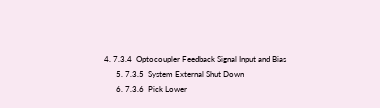4. 7.3.4  Optocoupler Feedback Signal Input and Bias
      5. 7.3.5  System External Shut Down
      6. 7.3.6  Pick Lower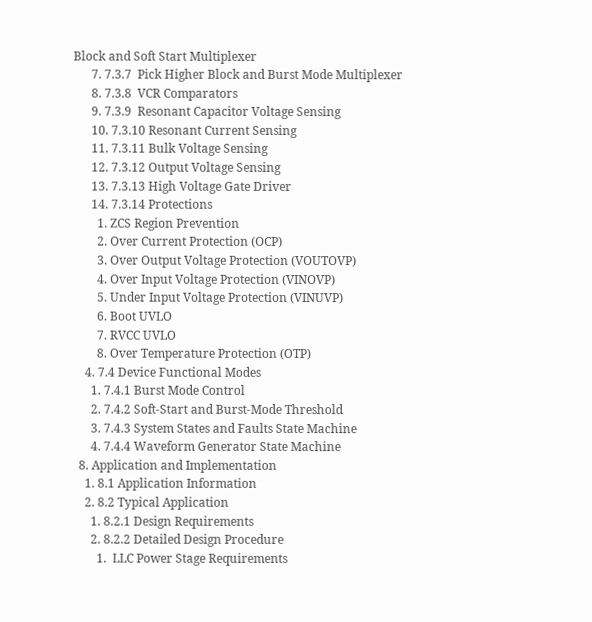Block and Soft Start Multiplexer
      7. 7.3.7  Pick Higher Block and Burst Mode Multiplexer
      8. 7.3.8  VCR Comparators
      9. 7.3.9  Resonant Capacitor Voltage Sensing
      10. 7.3.10 Resonant Current Sensing
      11. 7.3.11 Bulk Voltage Sensing
      12. 7.3.12 Output Voltage Sensing
      13. 7.3.13 High Voltage Gate Driver
      14. 7.3.14 Protections
        1. ZCS Region Prevention
        2. Over Current Protection (OCP)
        3. Over Output Voltage Protection (VOUTOVP)
        4. Over Input Voltage Protection (VINOVP)
        5. Under Input Voltage Protection (VINUVP)
        6. Boot UVLO
        7. RVCC UVLO
        8. Over Temperature Protection (OTP)
    4. 7.4 Device Functional Modes
      1. 7.4.1 Burst Mode Control
      2. 7.4.2 Soft-Start and Burst-Mode Threshold
      3. 7.4.3 System States and Faults State Machine
      4. 7.4.4 Waveform Generator State Machine
  8. Application and Implementation
    1. 8.1 Application Information
    2. 8.2 Typical Application
      1. 8.2.1 Design Requirements
      2. 8.2.2 Detailed Design Procedure
        1.  LLC Power Stage Requirements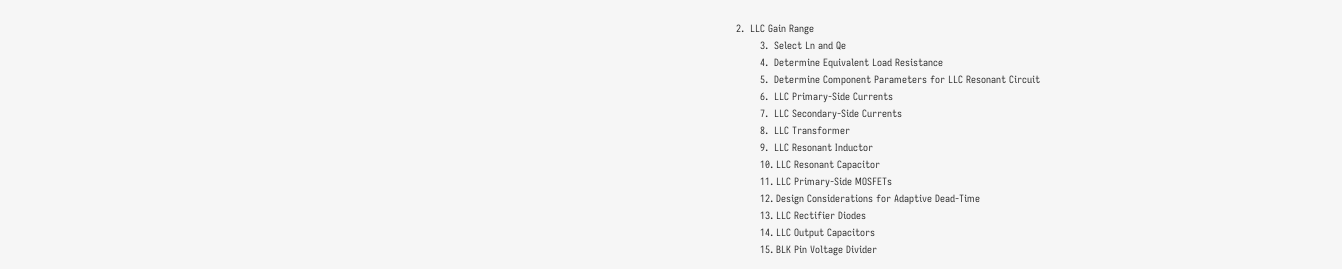2.  LLC Gain Range
        3.  Select Ln and Qe
        4.  Determine Equivalent Load Resistance
        5.  Determine Component Parameters for LLC Resonant Circuit
        6.  LLC Primary-Side Currents
        7.  LLC Secondary-Side Currents
        8.  LLC Transformer
        9.  LLC Resonant Inductor
        10. LLC Resonant Capacitor
        11. LLC Primary-Side MOSFETs
        12. Design Considerations for Adaptive Dead-Time
        13. LLC Rectifier Diodes
        14. LLC Output Capacitors
        15. BLK Pin Voltage Divider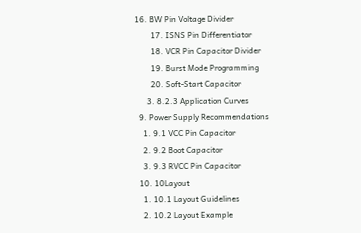16. BW Pin Voltage Divider
        17. ISNS Pin Differentiator
        18. VCR Pin Capacitor Divider
        19. Burst Mode Programming
        20. Soft-Start Capacitor
      3. 8.2.3 Application Curves
  9. Power Supply Recommendations
    1. 9.1 VCC Pin Capacitor
    2. 9.2 Boot Capacitor
    3. 9.3 RVCC Pin Capacitor
  10. 10Layout
    1. 10.1 Layout Guidelines
    2. 10.2 Layout Example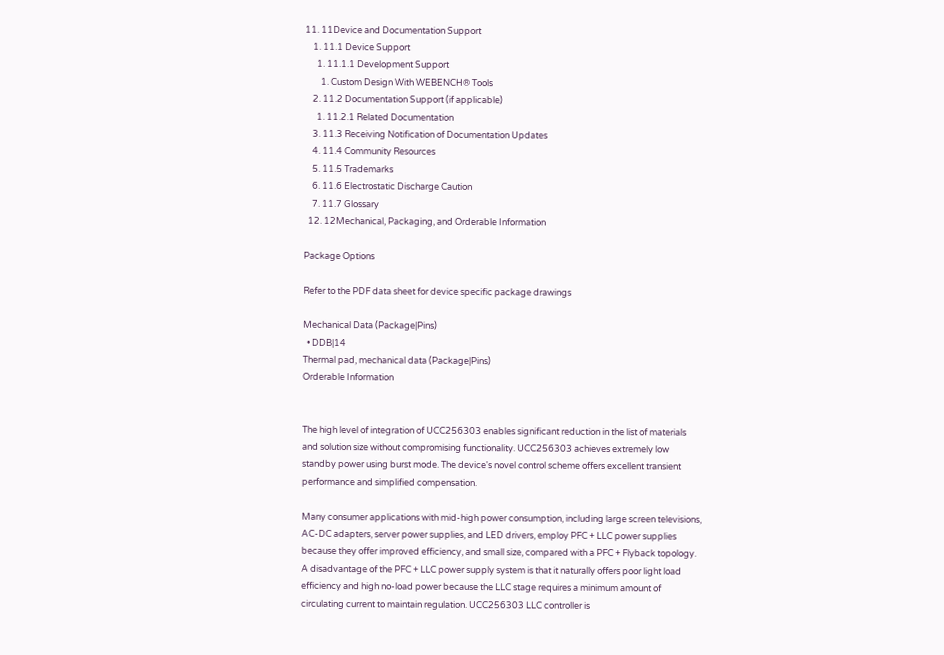11. 11Device and Documentation Support
    1. 11.1 Device Support
      1. 11.1.1 Development Support
        1. Custom Design With WEBENCH® Tools
    2. 11.2 Documentation Support (if applicable)
      1. 11.2.1 Related Documentation
    3. 11.3 Receiving Notification of Documentation Updates
    4. 11.4 Community Resources
    5. 11.5 Trademarks
    6. 11.6 Electrostatic Discharge Caution
    7. 11.7 Glossary
  12. 12Mechanical, Packaging, and Orderable Information

Package Options

Refer to the PDF data sheet for device specific package drawings

Mechanical Data (Package|Pins)
  • DDB|14
Thermal pad, mechanical data (Package|Pins)
Orderable Information


The high level of integration of UCC256303 enables significant reduction in the list of materials and solution size without compromising functionality. UCC256303 achieves extremely low standby power using burst mode. The device's novel control scheme offers excellent transient performance and simplified compensation.

Many consumer applications with mid-high power consumption, including large screen televisions, AC-DC adapters, server power supplies, and LED drivers, employ PFC + LLC power supplies because they offer improved efficiency, and small size, compared with a PFC + Flyback topology. A disadvantage of the PFC + LLC power supply system is that it naturally offers poor light load efficiency and high no-load power because the LLC stage requires a minimum amount of circulating current to maintain regulation. UCC256303 LLC controller is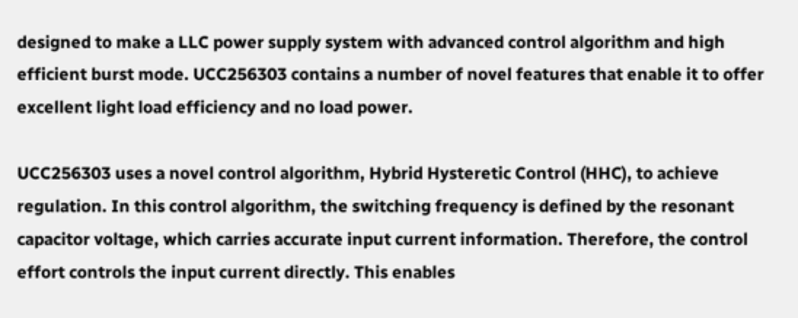designed to make a LLC power supply system with advanced control algorithm and high efficient burst mode. UCC256303 contains a number of novel features that enable it to offer excellent light load efficiency and no load power.

UCC256303 uses a novel control algorithm, Hybrid Hysteretic Control (HHC), to achieve regulation. In this control algorithm, the switching frequency is defined by the resonant capacitor voltage, which carries accurate input current information. Therefore, the control effort controls the input current directly. This enables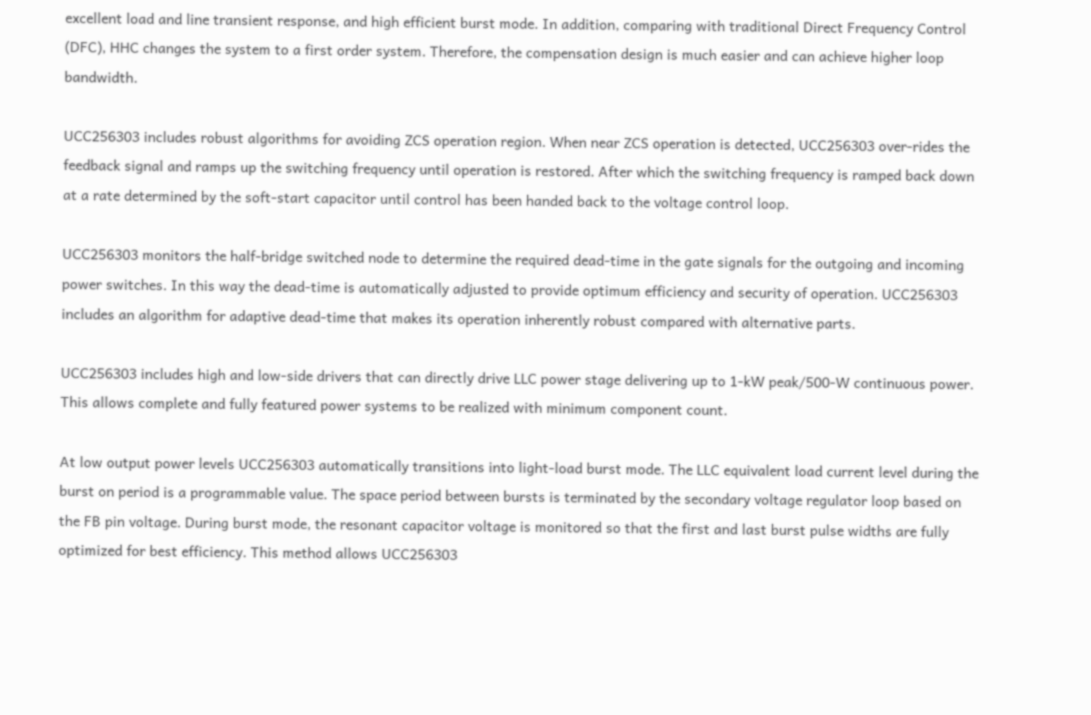excellent load and line transient response, and high efficient burst mode. In addition, comparing with traditional Direct Frequency Control (DFC), HHC changes the system to a first order system. Therefore, the compensation design is much easier and can achieve higher loop bandwidth.

UCC256303 includes robust algorithms for avoiding ZCS operation region. When near ZCS operation is detected, UCC256303 over-rides the feedback signal and ramps up the switching frequency until operation is restored. After which the switching frequency is ramped back down at a rate determined by the soft-start capacitor until control has been handed back to the voltage control loop.

UCC256303 monitors the half-bridge switched node to determine the required dead-time in the gate signals for the outgoing and incoming power switches. In this way the dead-time is automatically adjusted to provide optimum efficiency and security of operation. UCC256303 includes an algorithm for adaptive dead-time that makes its operation inherently robust compared with alternative parts.

UCC256303 includes high and low-side drivers that can directly drive LLC power stage delivering up to 1-kW peak/500-W continuous power. This allows complete and fully featured power systems to be realized with minimum component count.

At low output power levels UCC256303 automatically transitions into light-load burst mode. The LLC equivalent load current level during the burst on period is a programmable value. The space period between bursts is terminated by the secondary voltage regulator loop based on the FB pin voltage. During burst mode, the resonant capacitor voltage is monitored so that the first and last burst pulse widths are fully optimized for best efficiency. This method allows UCC256303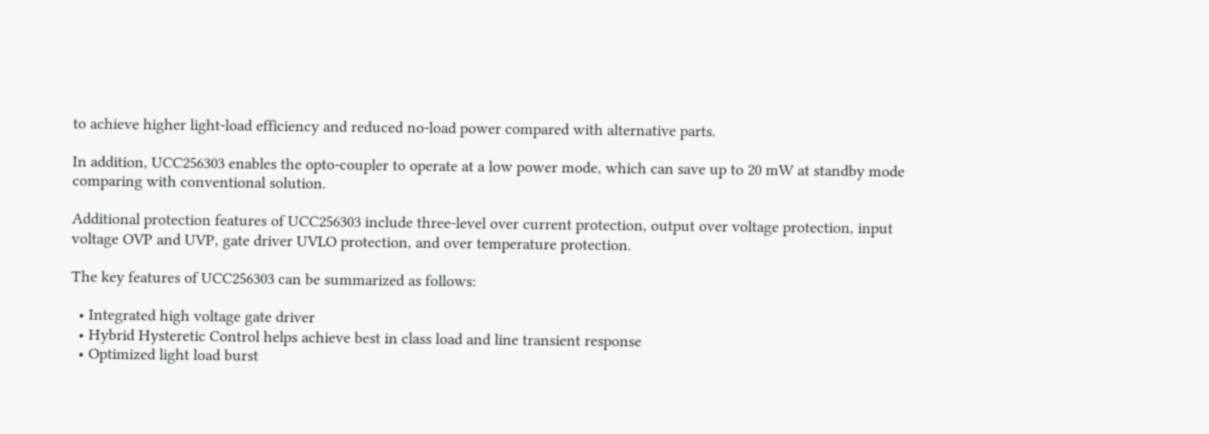to achieve higher light-load efficiency and reduced no-load power compared with alternative parts.

In addition, UCC256303 enables the opto-coupler to operate at a low power mode, which can save up to 20 mW at standby mode comparing with conventional solution.

Additional protection features of UCC256303 include three-level over current protection, output over voltage protection, input voltage OVP and UVP, gate driver UVLO protection, and over temperature protection.

The key features of UCC256303 can be summarized as follows:

  • Integrated high voltage gate driver
  • Hybrid Hysteretic Control helps achieve best in class load and line transient response
  • Optimized light load burst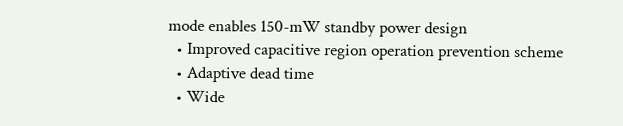mode enables 150-mW standby power design
  • Improved capacitive region operation prevention scheme
  • Adaptive dead time
  • Wide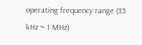operating frequency range (35 kHz ~ 1 MHz)